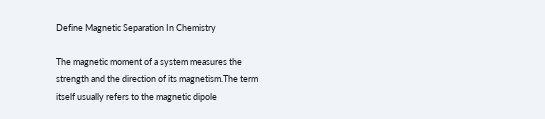Define Magnetic Separation In Chemistry

The magnetic moment of a system measures the strength and the direction of its magnetism.The term itself usually refers to the magnetic dipole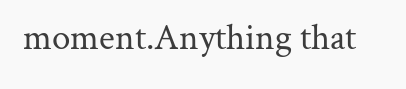moment.Anything that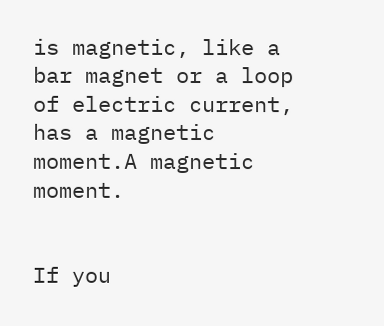is magnetic, like a bar magnet or a loop of electric current, has a magnetic moment.A magnetic moment.


If you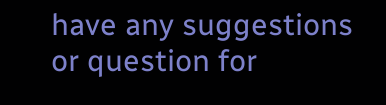have any suggestions or question for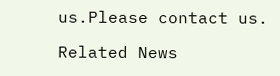us.Please contact us.

Related News